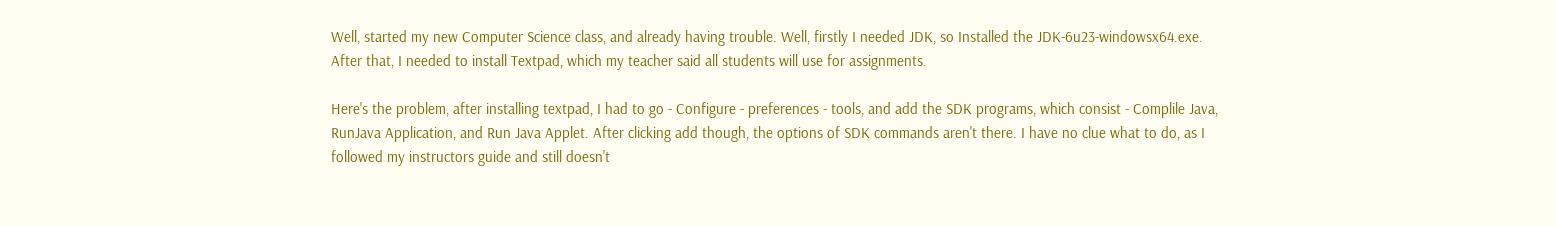Well, started my new Computer Science class, and already having trouble. Well, firstly I needed JDK, so Installed the JDK-6u23-windowsx64.exe. After that, I needed to install Textpad, which my teacher said all students will use for assignments.

Here's the problem, after installing textpad, I had to go - Configure - preferences - tools, and add the SDK programs, which consist - Complile Java, RunJava Application, and Run Java Applet. After clicking add though, the options of SDK commands aren't there. I have no clue what to do, as I followed my instructors guide and still doesn't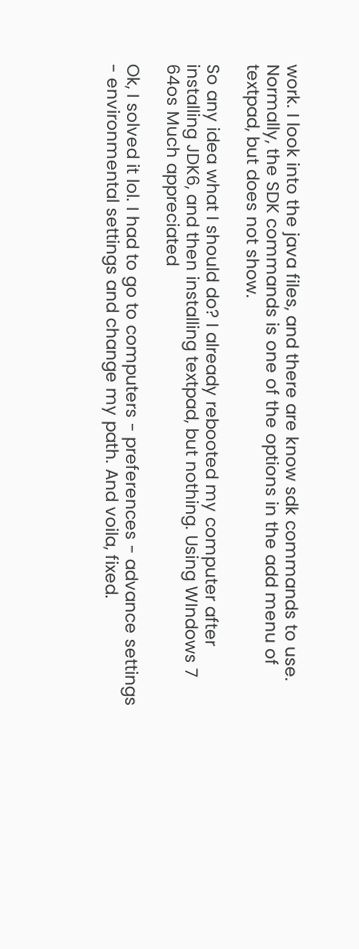work. I look into the java files, and there are know sdk commands to use. Normally, the SDK commands is one of the options in the add menu of textpad, but does not show.

So any idea what I should do? I already rebooted my computer after installing JDK6, and then installing textpad, but nothing. Using WIndows 7 64os Much appreciated

Ok, I solved it lol. I had to go to computers - preferences - advance settings - environmental settings and change my path. And voila, fixed.